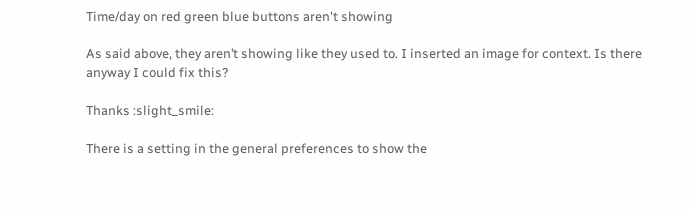Time/day on red green blue buttons aren't showing

As said above, they aren’t showing like they used to. I inserted an image for context. Is there anyway I could fix this?

Thanks :slight_smile:

There is a setting in the general preferences to show the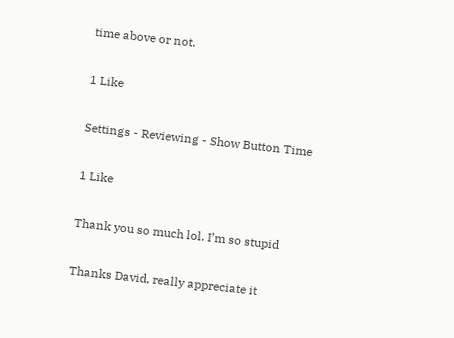time above or not.

1 Like

Settings - Reviewing - Show Button Time

1 Like

Thank you so much lol. I’m so stupid

Thanks David, really appreciate it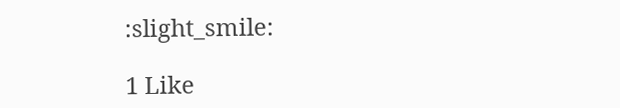:slight_smile:

1 Like